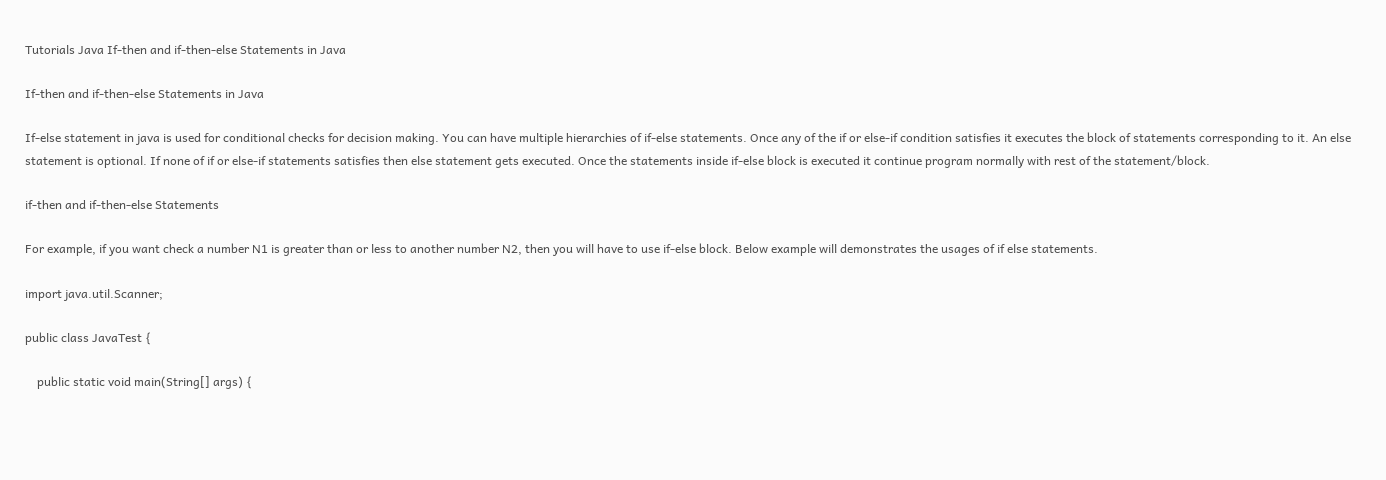Tutorials Java If-then and if-then-else Statements in Java

If-then and if-then-else Statements in Java

If-else statement in java is used for conditional checks for decision making. You can have multiple hierarchies of if-else statements. Once any of the if or else-if condition satisfies it executes the block of statements corresponding to it. An else statement is optional. If none of if or else-if statements satisfies then else statement gets executed. Once the statements inside if-else block is executed it continue program normally with rest of the statement/block.

if-then and if-then-else Statements

For example, if you want check a number N1 is greater than or less to another number N2, then you will have to use if-else block. Below example will demonstrates the usages of if else statements.

import java.util.Scanner;

public class JavaTest {

    public static void main(String[] args) {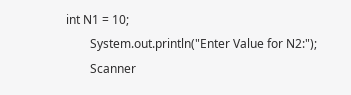int N1 = 10;
        System.out.println("Enter Value for N2:");
        Scanner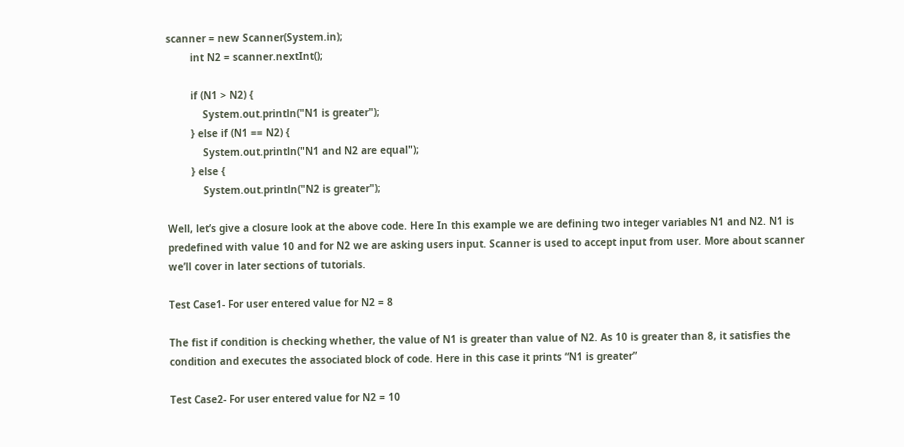scanner = new Scanner(System.in);
        int N2 = scanner.nextInt();

        if (N1 > N2) {
            System.out.println("N1 is greater");
        } else if (N1 == N2) {
            System.out.println("N1 and N2 are equal");
        } else {
            System.out.println("N2 is greater");

Well, let’s give a closure look at the above code. Here In this example we are defining two integer variables N1 and N2. N1 is predefined with value 10 and for N2 we are asking users input. Scanner is used to accept input from user. More about scanner we’ll cover in later sections of tutorials.

Test Case1- For user entered value for N2 = 8

The fist if condition is checking whether, the value of N1 is greater than value of N2. As 10 is greater than 8, it satisfies the condition and executes the associated block of code. Here in this case it prints “N1 is greater”

Test Case2- For user entered value for N2 = 10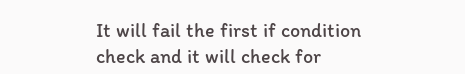It will fail the first if condition check and it will check for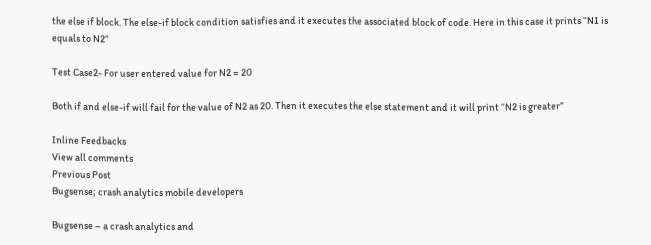the else if block. The else-if block condition satisfies and it executes the associated block of code. Here in this case it prints “N1 is equals to N2”

Test Case2- For user entered value for N2 = 20

Both if and else-if will fail for the value of N2 as 20. Then it executes the else statement and it will print “N2 is greater”

Inline Feedbacks
View all comments
Previous Post
Bugsense; crash analytics mobile developers

Bugsense – a crash analytics and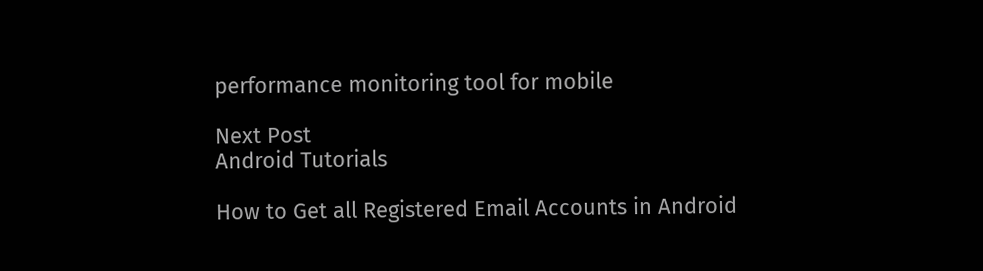performance monitoring tool for mobile

Next Post
Android Tutorials

How to Get all Registered Email Accounts in Android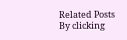Related Posts
By clicking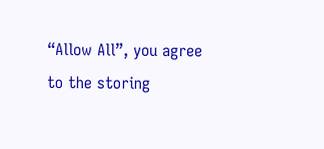“Allow All”, you agree to the storing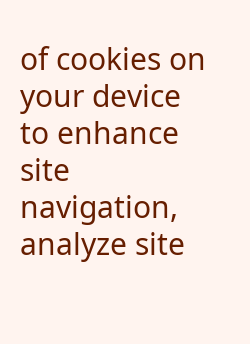of cookies on your device to enhance site navigation, analyze site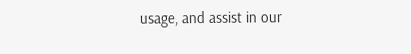usage, and assist in our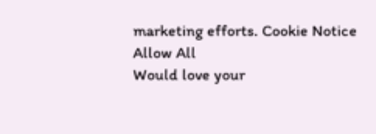marketing efforts. Cookie Notice
Allow All
Would love your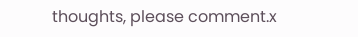thoughts, please comment.x